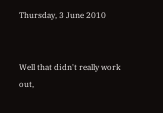Thursday, 3 June 2010


Well that didn't really work out,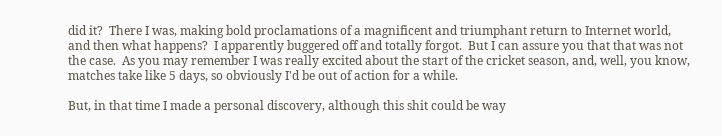did it?  There I was, making bold proclamations of a magnificent and triumphant return to Internet world, and then what happens?  I apparently buggered off and totally forgot.  But I can assure you that that was not the case.  As you may remember I was really excited about the start of the cricket season, and, well, you know, matches take like 5 days, so obviously I'd be out of action for a while.

But, in that time I made a personal discovery, although this shit could be way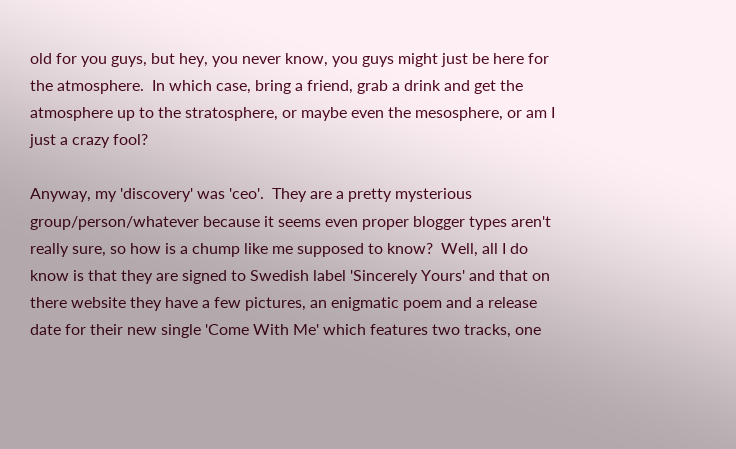old for you guys, but hey, you never know, you guys might just be here for the atmosphere.  In which case, bring a friend, grab a drink and get the atmosphere up to the stratosphere, or maybe even the mesosphere, or am I just a crazy fool?

Anyway, my 'discovery' was 'ceo'.  They are a pretty mysterious group/person/whatever because it seems even proper blogger types aren't really sure, so how is a chump like me supposed to know?  Well, all I do know is that they are signed to Swedish label 'Sincerely Yours' and that on there website they have a few pictures, an enigmatic poem and a release date for their new single 'Come With Me' which features two tracks, one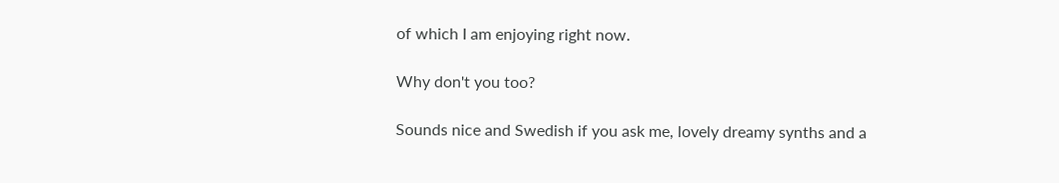of which I am enjoying right now.

Why don't you too?

Sounds nice and Swedish if you ask me, lovely dreamy synths and a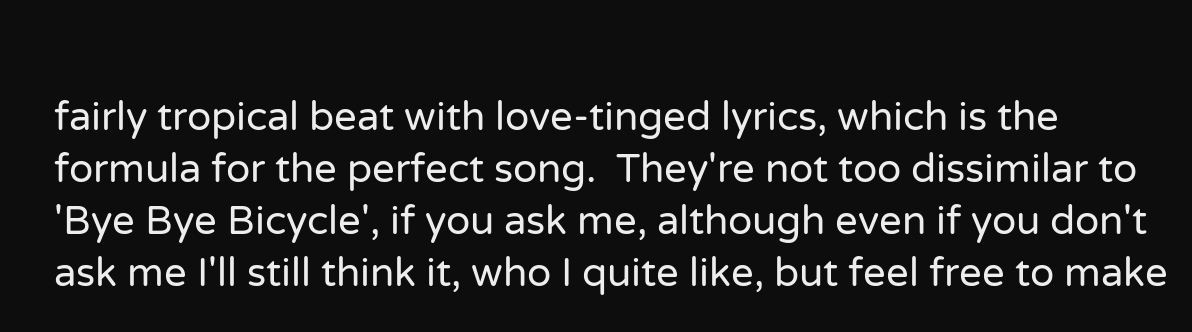fairly tropical beat with love-tinged lyrics, which is the formula for the perfect song.  They're not too dissimilar to 'Bye Bye Bicycle', if you ask me, although even if you don't ask me I'll still think it, who I quite like, but feel free to make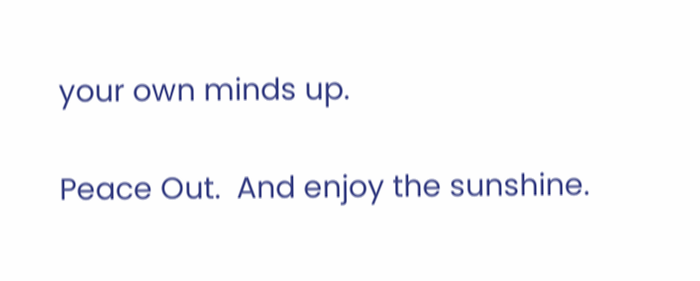your own minds up.

Peace Out.  And enjoy the sunshine.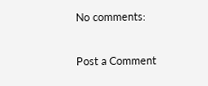No comments:

Post a Comment